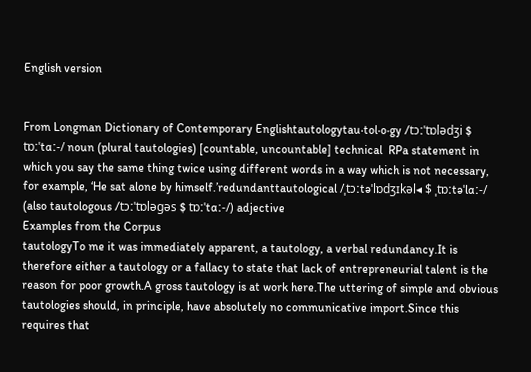English version


From Longman Dictionary of Contemporary Englishtautologytau‧tol‧o‧gy /tɔːˈtɒlədʒi $ tɒːˈtɑː-/ noun (plural tautologies) [countable, uncountable] technical  RPa statement in which you say the same thing twice using different words in a way which is not necessary, for example, ‘He sat alone by himself.’redundanttautological /ˌtɔːtəˈlɒdʒɪkəl◂ $ ˌtɒːtəˈlɑː-/ (also tautologous /tɔːˈtɒləɡəs $ tɒːˈtɑː-/) adjective
Examples from the Corpus
tautologyTo me it was immediately apparent, a tautology, a verbal redundancy.It is therefore either a tautology or a fallacy to state that lack of entrepreneurial talent is the reason for poor growth.A gross tautology is at work here.The uttering of simple and obvious tautologies should, in principle, have absolutely no communicative import.Since this requires that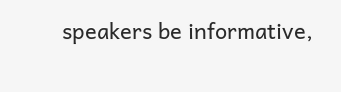speakers be informative,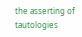the asserting of tautologies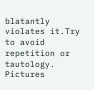blatantly violates it.Try to avoid repetition or tautology.
Pictures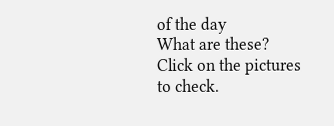of the day
What are these?
Click on the pictures to check.